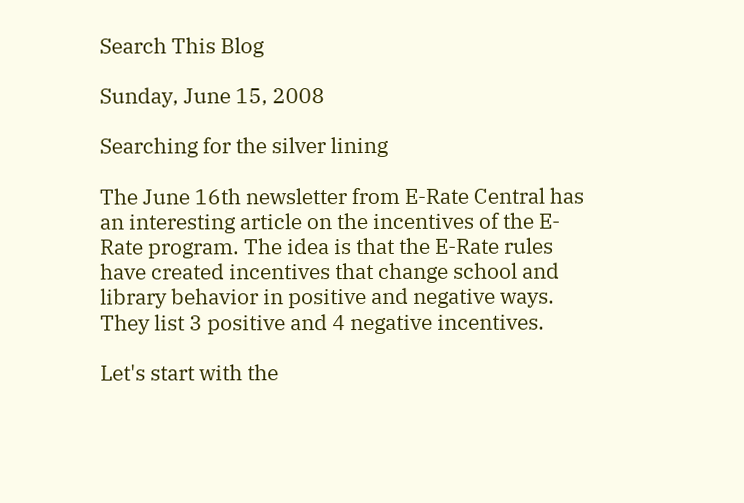Search This Blog

Sunday, June 15, 2008

Searching for the silver lining

The June 16th newsletter from E-Rate Central has an interesting article on the incentives of the E-Rate program. The idea is that the E-Rate rules have created incentives that change school and library behavior in positive and negative ways. They list 3 positive and 4 negative incentives.

Let's start with the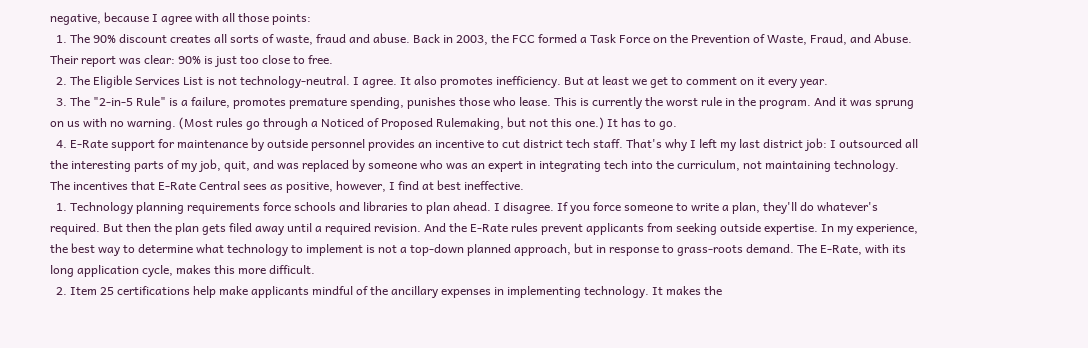negative, because I agree with all those points:
  1. The 90% discount creates all sorts of waste, fraud and abuse. Back in 2003, the FCC formed a Task Force on the Prevention of Waste, Fraud, and Abuse. Their report was clear: 90% is just too close to free.
  2. The Eligible Services List is not technology-neutral. I agree. It also promotes inefficiency. But at least we get to comment on it every year.
  3. The "2-in-5 Rule" is a failure, promotes premature spending, punishes those who lease. This is currently the worst rule in the program. And it was sprung on us with no warning. (Most rules go through a Noticed of Proposed Rulemaking, but not this one.) It has to go.
  4. E-Rate support for maintenance by outside personnel provides an incentive to cut district tech staff. That's why I left my last district job: I outsourced all the interesting parts of my job, quit, and was replaced by someone who was an expert in integrating tech into the curriculum, not maintaining technology.
The incentives that E-Rate Central sees as positive, however, I find at best ineffective.
  1. Technology planning requirements force schools and libraries to plan ahead. I disagree. If you force someone to write a plan, they'll do whatever's required. But then the plan gets filed away until a required revision. And the E-Rate rules prevent applicants from seeking outside expertise. In my experience, the best way to determine what technology to implement is not a top-down planned approach, but in response to grass-roots demand. The E-Rate, with its long application cycle, makes this more difficult.
  2. Item 25 certifications help make applicants mindful of the ancillary expenses in implementing technology. It makes the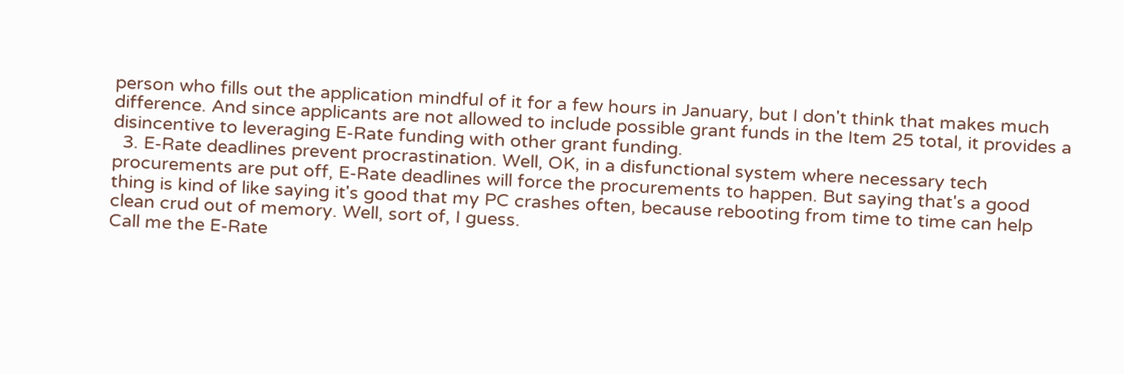person who fills out the application mindful of it for a few hours in January, but I don't think that makes much difference. And since applicants are not allowed to include possible grant funds in the Item 25 total, it provides a disincentive to leveraging E-Rate funding with other grant funding.
  3. E-Rate deadlines prevent procrastination. Well, OK, in a disfunctional system where necessary tech procurements are put off, E-Rate deadlines will force the procurements to happen. But saying that's a good thing is kind of like saying it's good that my PC crashes often, because rebooting from time to time can help clean crud out of memory. Well, sort of, I guess.
Call me the E-Rate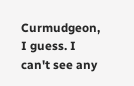Curmudgeon, I guess. I can't see any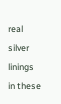real silver linings in these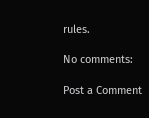rules.

No comments:

Post a Comment